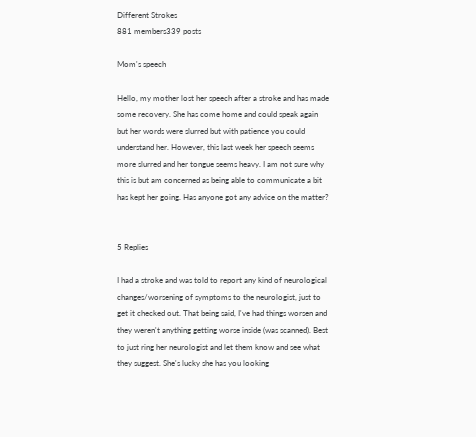Different Strokes
881 members339 posts

Mom's speech

Hello, my mother lost her speech after a stroke and has made some recovery. She has come home and could speak again but her words were slurred but with patience you could understand her. However, this last week her speech seems more slurred and her tongue seems heavy. I am not sure why this is but am concerned as being able to communicate a bit has kept her going. Has anyone got any advice on the matter?


5 Replies

I had a stroke and was told to report any kind of neurological changes/worsening of symptoms to the neurologist, just to get it checked out. That being said, I've had things worsen and they weren't anything getting worse inside (was scanned). Best to just ring her neurologist and let them know and see what they suggest. She's lucky she has you looking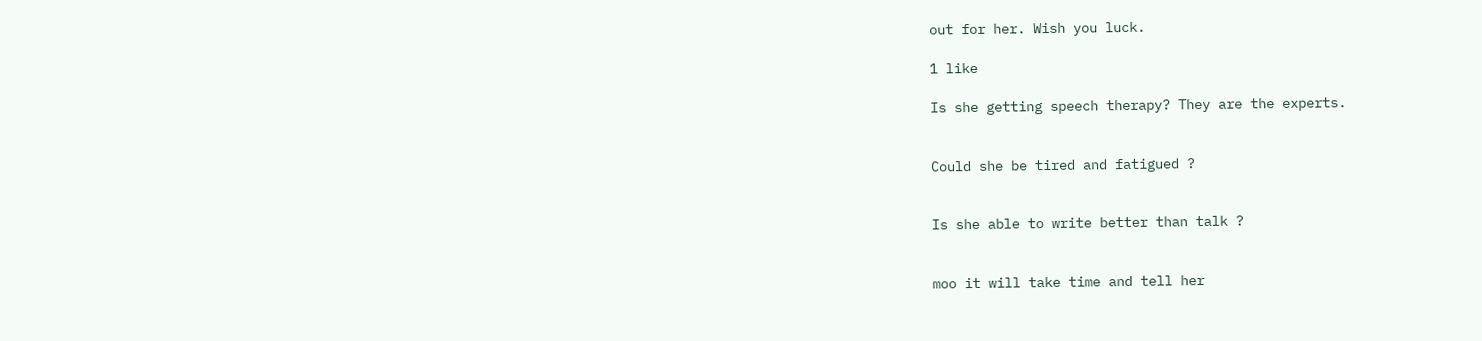out for her. Wish you luck.

1 like

Is she getting speech therapy? They are the experts.


Could she be tired and fatigued ?


Is she able to write better than talk ?


moo it will take time and tell her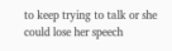to keep trying to talk or she could lose her speech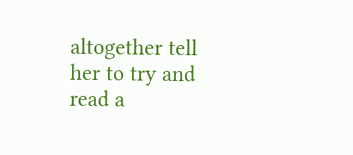altogether tell her to try and read a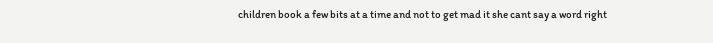children book a few bits at a time and not to get mad it she cant say a word right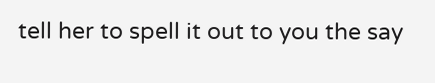tell her to spell it out to you the say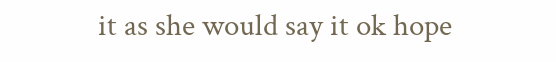it as she would say it ok hope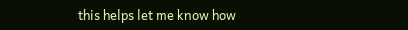this helps let me know how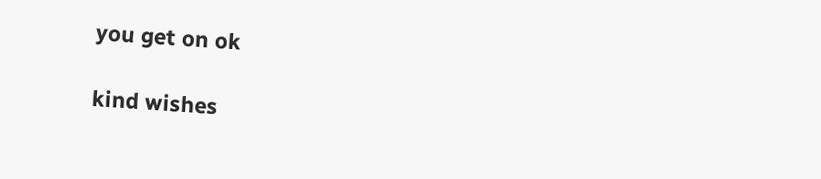you get on ok

kind wishes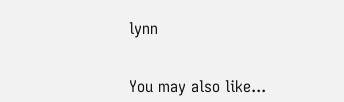lynn


You may also like...